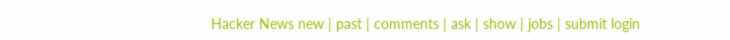Hacker News new | past | comments | ask | show | jobs | submit login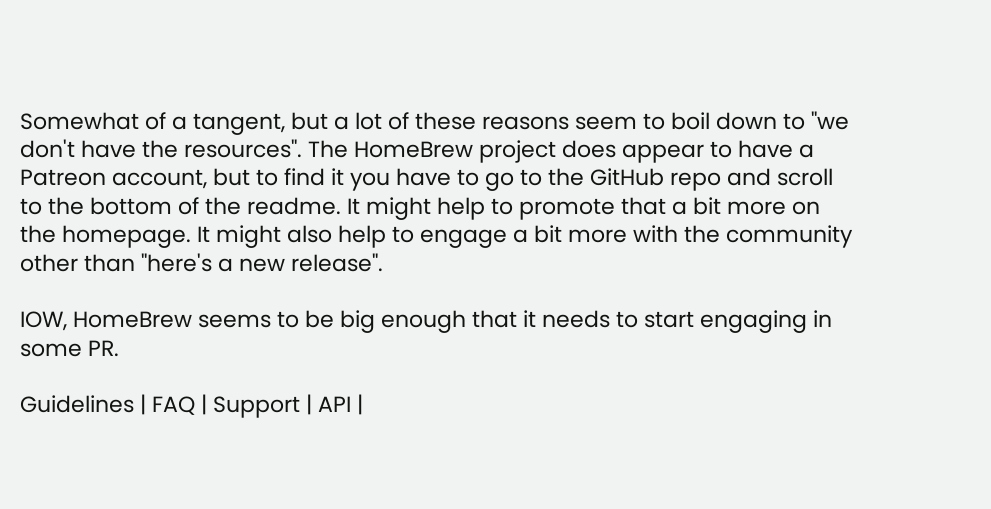Somewhat of a tangent, but a lot of these reasons seem to boil down to "we don't have the resources". The HomeBrew project does appear to have a Patreon account, but to find it you have to go to the GitHub repo and scroll to the bottom of the readme. It might help to promote that a bit more on the homepage. It might also help to engage a bit more with the community other than "here's a new release".

IOW, HomeBrew seems to be big enough that it needs to start engaging in some PR.

Guidelines | FAQ | Support | API |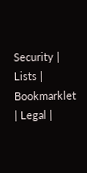Security | Lists | Bookmarklet | Legal |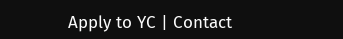Apply to YC | Contact